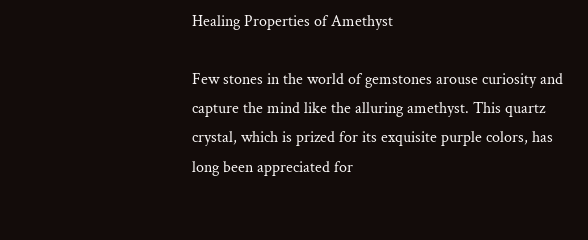Healing Properties of Amethyst

Few stones in the world of gemstones arouse curiosity and capture the mind like the alluring amethyst. This quartz crystal, which is prized for its exquisite purple colors, has long been appreciated for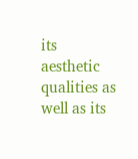its aesthetic qualities as well as its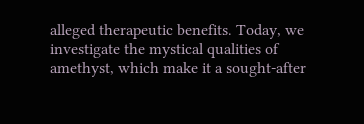alleged therapeutic benefits. Today, we investigate the mystical qualities of amethyst, which make it a sought-after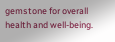gemstone for overall health and well-being.